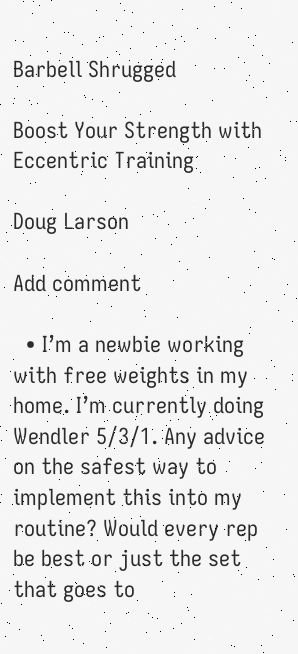Barbell Shrugged

Boost Your Strength with Eccentric Training

Doug Larson

Add comment

  • I’m a newbie working with free weights in my home. I’m currently doing Wendler 5/3/1. Any advice on the safest way to implement this into my routine? Would every rep be best or just the set that goes to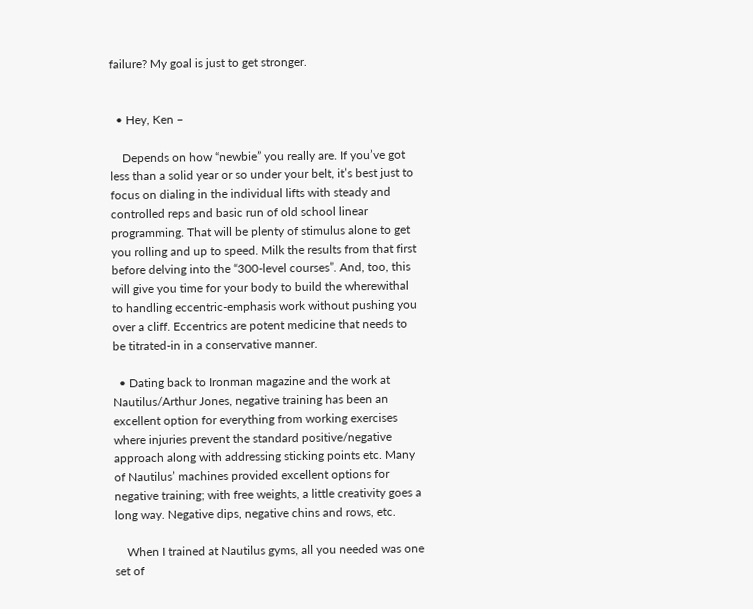failure? My goal is just to get stronger.


  • Hey, Ken –

    Depends on how “newbie” you really are. If you’ve got less than a solid year or so under your belt, it’s best just to focus on dialing in the individual lifts with steady and controlled reps and basic run of old school linear programming. That will be plenty of stimulus alone to get you rolling and up to speed. Milk the results from that first before delving into the “300-level courses”. And, too, this will give you time for your body to build the wherewithal to handling eccentric-emphasis work without pushing you over a cliff. Eccentrics are potent medicine that needs to be titrated-in in a conservative manner.

  • Dating back to Ironman magazine and the work at Nautilus/Arthur Jones, negative training has been an excellent option for everything from working exercises where injuries prevent the standard positive/negative approach along with addressing sticking points etc. Many of Nautilus’ machines provided excellent options for negative training; with free weights, a little creativity goes a long way. Negative dips, negative chins and rows, etc.

    When I trained at Nautilus gyms, all you needed was one set of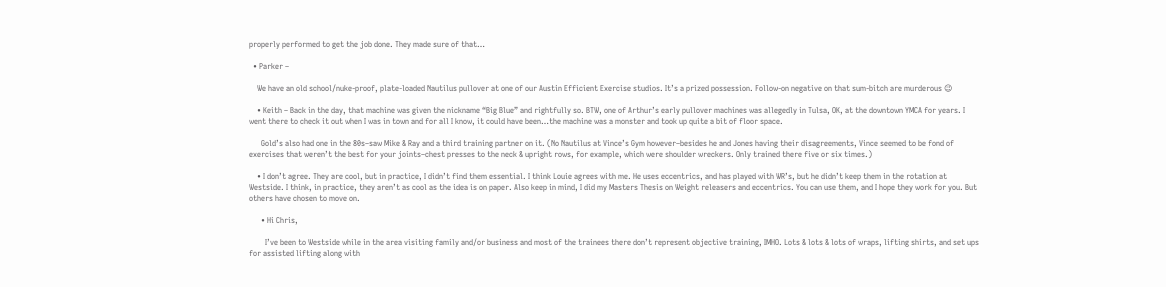properly performed to get the job done. They made sure of that…

  • Parker –

    We have an old school/nuke-proof, plate-loaded Nautilus pullover at one of our Austin Efficient Exercise studios. It’s a prized possession. Follow-on negative on that sum-bitch are murderous 😉

    • Keith – Back in the day, that machine was given the nickname “Big Blue” and rightfully so. BTW, one of Arthur’s early pullover machines was allegedly in Tulsa, OK, at the downtown YMCA for years. I went there to check it out when I was in town and for all I know, it could have been…the machine was a monster and took up quite a bit of floor space.

      Gold’s also had one in the 80s–saw Mike & Ray and a third training partner on it. (No Nautilus at Vince’s Gym however–besides he and Jones having their disagreements, Vince seemed to be fond of exercises that weren’t the best for your joints–chest presses to the neck & upright rows, for example, which were shoulder wreckers. Only trained there five or six times.)

    • I don’t agree. They are cool, but in practice, I didn’t find them essential. I think Louie agrees with me. He uses eccentrics, and has played with WR’s, but he didn’t keep them in the rotation at Westside. I think, in practice, they aren’t as cool as the idea is on paper. Also keep in mind, I did my Masters Thesis on Weight releasers and eccentrics. You can use them, and I hope they work for you. But others have chosen to move on.

      • Hi Chris,

        I’ve been to Westside while in the area visiting family and/or business and most of the trainees there don’t represent objective training, IMHO. Lots & lots & lots of wraps, lifting shirts, and set ups for assisted lifting along with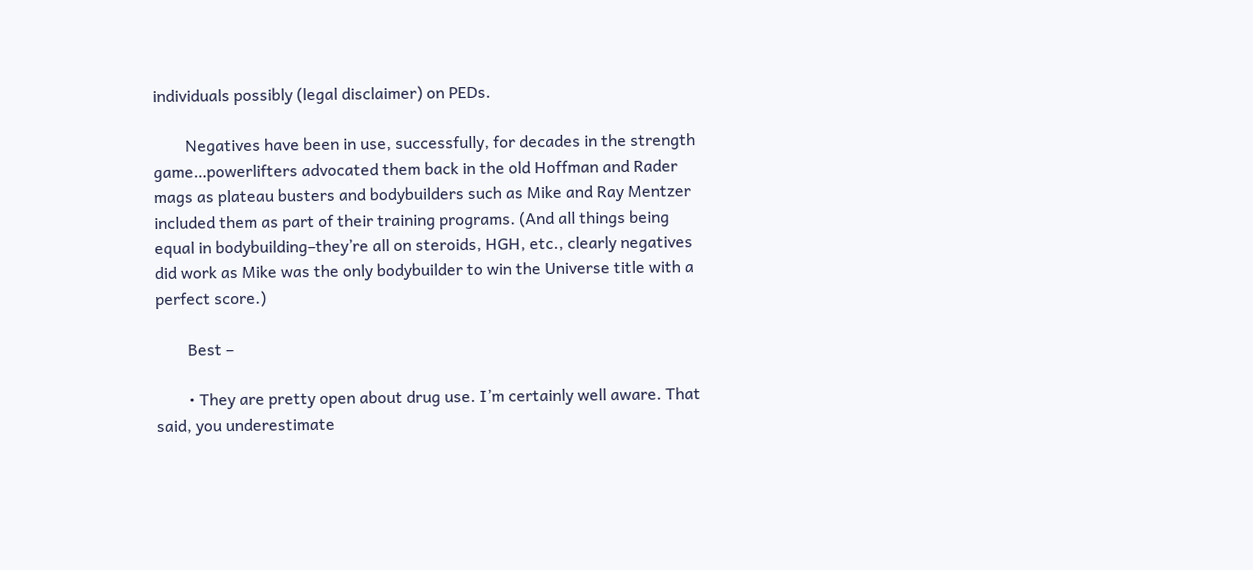individuals possibly (legal disclaimer) on PEDs.

        Negatives have been in use, successfully, for decades in the strength game…powerlifters advocated them back in the old Hoffman and Rader mags as plateau busters and bodybuilders such as Mike and Ray Mentzer included them as part of their training programs. (And all things being equal in bodybuilding–they’re all on steroids, HGH, etc., clearly negatives did work as Mike was the only bodybuilder to win the Universe title with a perfect score.)

        Best –

        • They are pretty open about drug use. I’m certainly well aware. That said, you underestimate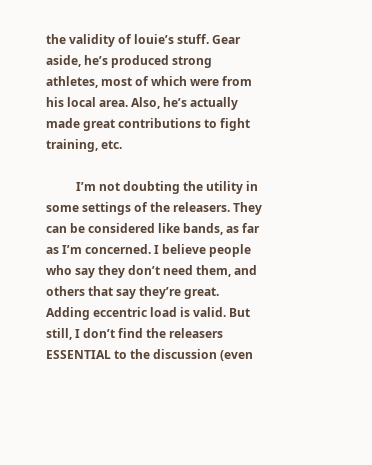the validity of louie’s stuff. Gear aside, he’s produced strong athletes, most of which were from his local area. Also, he’s actually made great contributions to fight training, etc.

          I’m not doubting the utility in some settings of the releasers. They can be considered like bands, as far as I’m concerned. I believe people who say they don’t need them, and others that say they’re great. Adding eccentric load is valid. But still, I don’t find the releasers ESSENTIAL to the discussion (even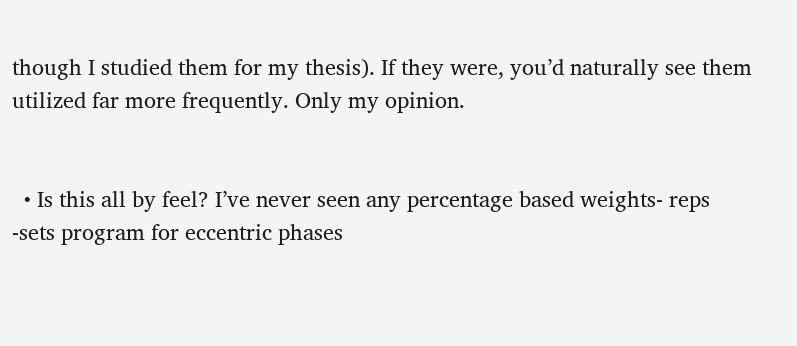though I studied them for my thesis). If they were, you’d naturally see them utilized far more frequently. Only my opinion.


  • Is this all by feel? I’ve never seen any percentage based weights- reps -sets program for eccentric phases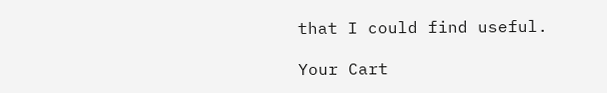that I could find useful.

Your Cart